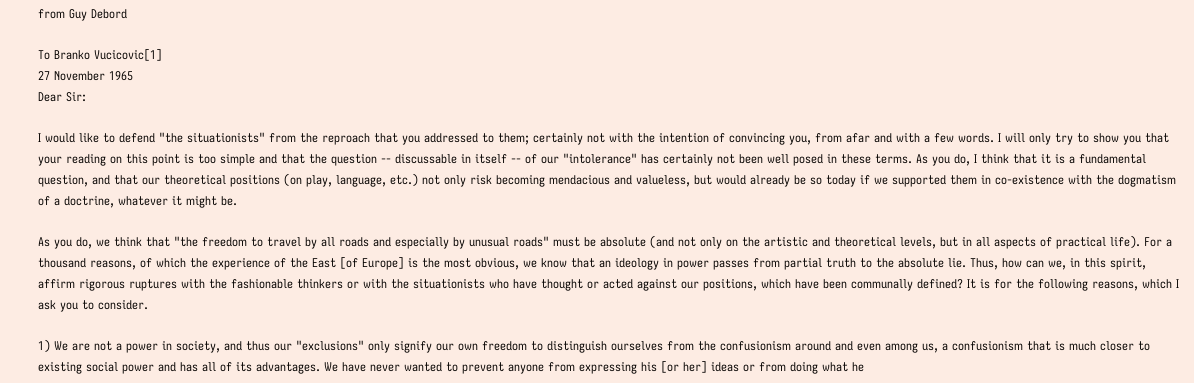from Guy Debord

To Branko Vucicovic[1]
27 November 1965
Dear Sir:

I would like to defend "the situationists" from the reproach that you addressed to them; certainly not with the intention of convincing you, from afar and with a few words. I will only try to show you that your reading on this point is too simple and that the question -- discussable in itself -- of our "intolerance" has certainly not been well posed in these terms. As you do, I think that it is a fundamental question, and that our theoretical positions (on play, language, etc.) not only risk becoming mendacious and valueless, but would already be so today if we supported them in co-existence with the dogmatism of a doctrine, whatever it might be.

As you do, we think that "the freedom to travel by all roads and especially by unusual roads" must be absolute (and not only on the artistic and theoretical levels, but in all aspects of practical life). For a thousand reasons, of which the experience of the East [of Europe] is the most obvious, we know that an ideology in power passes from partial truth to the absolute lie. Thus, how can we, in this spirit, affirm rigorous ruptures with the fashionable thinkers or with the situationists who have thought or acted against our positions, which have been communally defined? It is for the following reasons, which I ask you to consider.

1) We are not a power in society, and thus our "exclusions" only signify our own freedom to distinguish ourselves from the confusionism around and even among us, a confusionism that is much closer to existing social power and has all of its advantages. We have never wanted to prevent anyone from expressing his [or her] ideas or from doing what he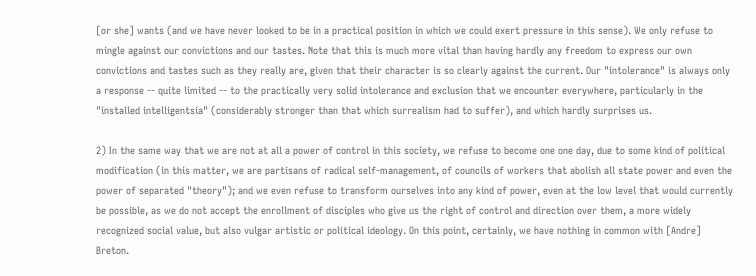[or she] wants (and we have never looked to be in a practical position in which we could exert pressure in this sense). We only refuse to mingle against our convictions and our tastes. Note that this is much more vital than having hardly any freedom to express our own convictions and tastes such as they really are, given that their character is so clearly against the current. Our "intolerance" is always only a response -- quite limited -- to the practically very solid intolerance and exclusion that we encounter everywhere, particularly in the "installed intelligentsia" (considerably stronger than that which surrealism had to suffer), and which hardly surprises us.

2) In the same way that we are not at all a power of control in this society, we refuse to become one one day, due to some kind of political modification (in this matter, we are partisans of radical self-management, of councils of workers that abolish all state power and even the power of separated "theory"); and we even refuse to transform ourselves into any kind of power, even at the low level that would currently be possible, as we do not accept the enrollment of disciples who give us the right of control and direction over them, a more widely recognized social value, but also vulgar artistic or political ideology. On this point, certainly, we have nothing in common with [Andre] Breton.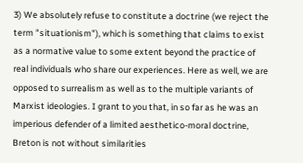3) We absolutely refuse to constitute a doctrine (we reject the term "situationism"), which is something that claims to exist as a normative value to some extent beyond the practice of real individuals who share our experiences. Here as well, we are opposed to surrealism as well as to the multiple variants of Marxist ideologies. I grant to you that, in so far as he was an imperious defender of a limited aesthetico-moral doctrine, Breton is not without similarities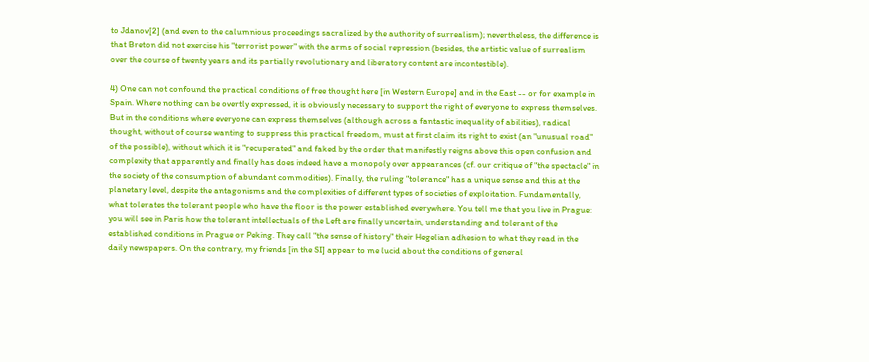to Jdanov[2] (and even to the calumnious proceedings sacralized by the authority of surrealism); nevertheless, the difference is that Breton did not exercise his "terrorist power" with the arms of social repression (besides, the artistic value of surrealism over the course of twenty years and its partially revolutionary and liberatory content are incontestible).

4) One can not confound the practical conditions of free thought here [in Western Europe] and in the East -- or for example in Spain. Where nothing can be overtly expressed, it is obviously necessary to support the right of everyone to express themselves. But in the conditions where everyone can express themselves (although across a fantastic inequality of abilities), radical thought, without of course wanting to suppress this practical freedom, must at first claim its right to exist (an "unusual road" of the possible), without which it is "recuperated" and faked by the order that manifestly reigns above this open confusion and complexity that apparently and finally has does indeed have a monopoly over appearances (cf. our critique of "the spectacle" in the society of the consumption of abundant commodities). Finally, the ruling "tolerance" has a unique sense and this at the planetary level, despite the antagonisms and the complexities of different types of societies of exploitation. Fundamentally, what tolerates the tolerant people who have the floor is the power established everywhere. You tell me that you live in Prague: you will see in Paris how the tolerant intellectuals of the Left are finally uncertain, understanding and tolerant of the established conditions in Prague or Peking. They call "the sense of history" their Hegelian adhesion to what they read in the daily newspapers. On the contrary, my friends [in the SI] appear to me lucid about the conditions of general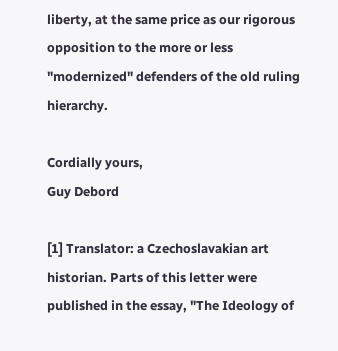liberty, at the same price as our rigorous opposition to the more or less "modernized" defenders of the old ruling hierarchy.

Cordially yours,
Guy Debord

[1] Translator: a Czechoslavakian art historian. Parts of this letter were published in the essay, "The Ideology of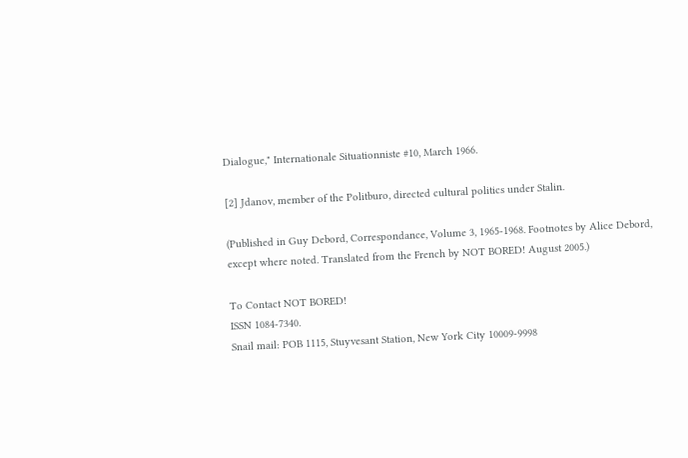Dialogue," Internationale Situationniste #10, March 1966.

[2] Jdanov, member of the Politburo, directed cultural politics under Stalin.

(Published in Guy Debord, Correspondance, Volume 3, 1965-1968. Footnotes by Alice Debord, except where noted. Translated from the French by NOT BORED! August 2005.)

To Contact NOT BORED!
ISSN 1084-7340.
Snail mail: POB 1115, Stuyvesant Station, New York City 10009-9998